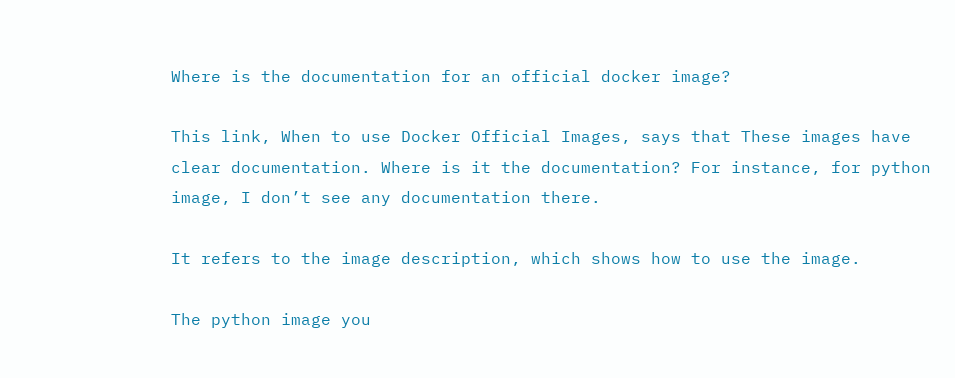Where is the documentation for an official docker image?

This link, When to use Docker Official Images, says that These images have clear documentation. Where is it the documentation? For instance, for python image, I don’t see any documentation there.

It refers to the image description, which shows how to use the image.

The python image you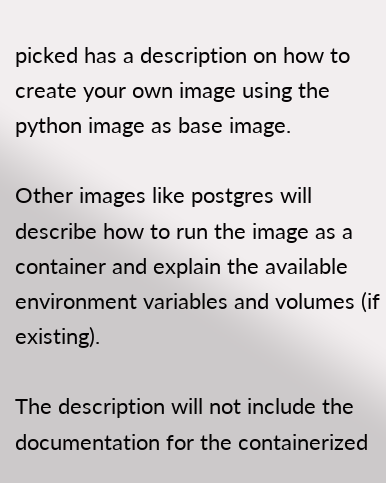picked has a description on how to create your own image using the python image as base image.

Other images like postgres will describe how to run the image as a container and explain the available environment variables and volumes (if existing).

The description will not include the documentation for the containerized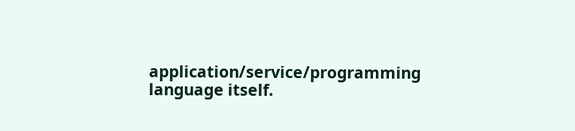application/service/programming language itself.